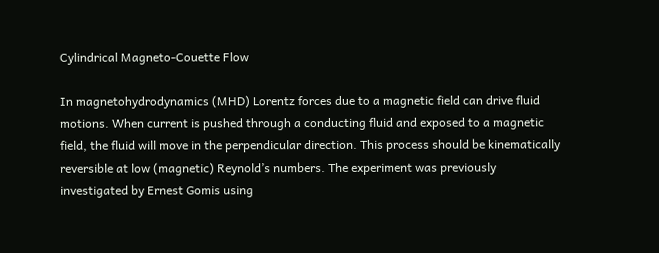Cylindrical Magneto-Couette Flow

In magnetohydrodynamics (MHD) Lorentz forces due to a magnetic field can drive fluid motions. When current is pushed through a conducting fluid and exposed to a magnetic field, the fluid will move in the perpendicular direction. This process should be kinematically reversible at low (magnetic) Reynold’s numbers. The experiment was previously investigated by Ernest Gomis using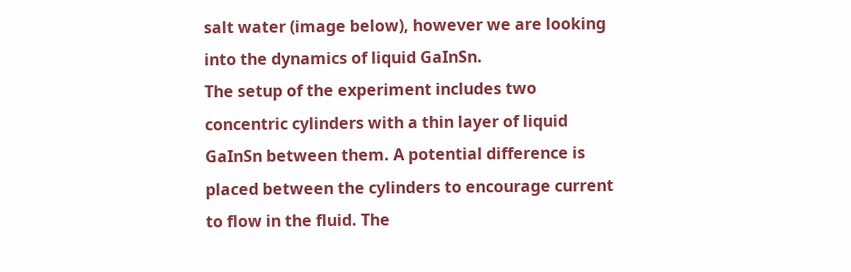salt water (image below), however we are looking into the dynamics of liquid GaInSn.
The setup of the experiment includes two concentric cylinders with a thin layer of liquid GaInSn between them. A potential difference is placed between the cylinders to encourage current to flow in the fluid. The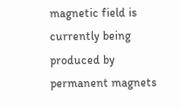magnetic field is currently being produced by permanent magnets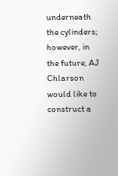underneath the cylinders; however, in the future, AJ Chlarson would like to construct a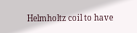Helmholtz coil to have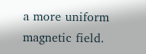a more uniform magnetic field.